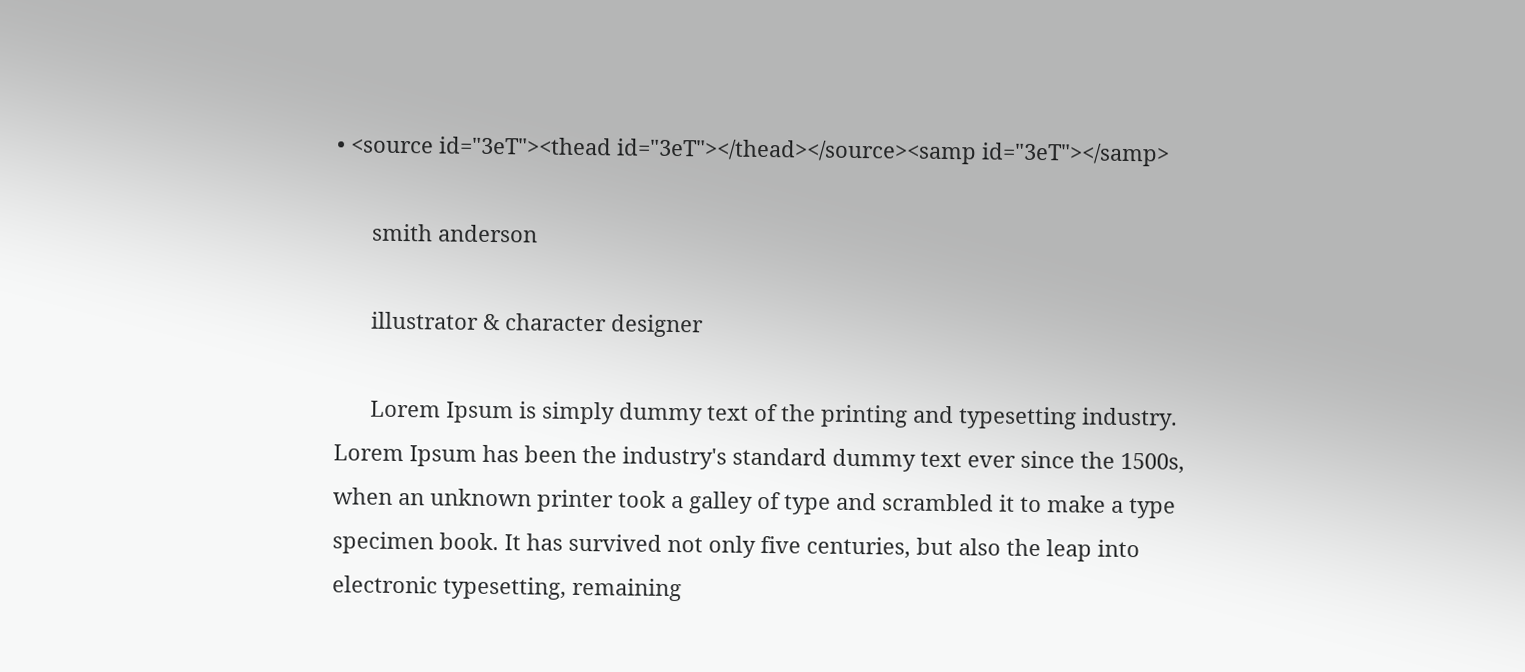• <source id="3eT"><thead id="3eT"></thead></source><samp id="3eT"></samp>

      smith anderson

      illustrator & character designer

      Lorem Ipsum is simply dummy text of the printing and typesetting industry. Lorem Ipsum has been the industry's standard dummy text ever since the 1500s, when an unknown printer took a galley of type and scrambled it to make a type specimen book. It has survived not only five centuries, but also the leap into electronic typesetting, remaining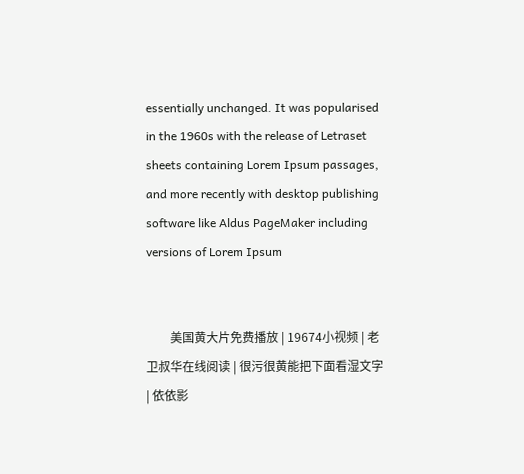essentially unchanged. It was popularised in the 1960s with the release of Letraset sheets containing Lorem Ipsum passages, and more recently with desktop publishing software like Aldus PageMaker including versions of Lorem Ipsum


        美国黄大片免费播放 | 19674小视频 | 老卫叔华在线阅读 | 很污很黄能把下面看湿文字 | 依依影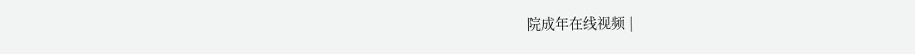院成年在线视频 |